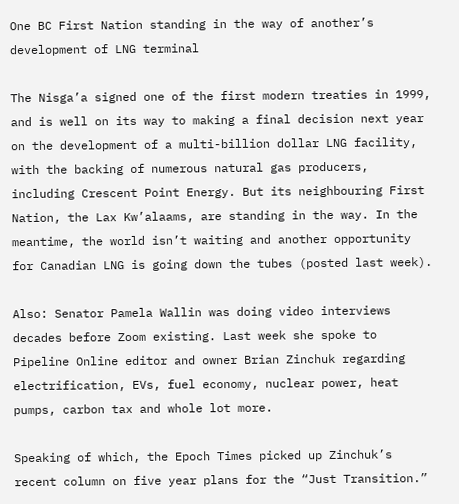One BC First Nation standing in the way of another’s development of LNG terminal

The Nisga’a signed one of the first modern treaties in 1999, and is well on its way to making a final decision next year on the development of a multi-billion dollar LNG facility, with the backing of numerous natural gas producers, including Crescent Point Energy. But its neighbouring First Nation, the Lax Kw’alaams, are standing in the way. In the meantime, the world isn’t waiting and another opportunity for Canadian LNG is going down the tubes (posted last week).

Also: Senator Pamela Wallin was doing video interviews decades before Zoom existing. Last week she spoke to Pipeline Online editor and owner Brian Zinchuk regarding electrification, EVs, fuel economy, nuclear power, heat pumps, carbon tax and whole lot more.

Speaking of which, the Epoch Times picked up Zinchuk’s recent column on five year plans for the “Just Transition.”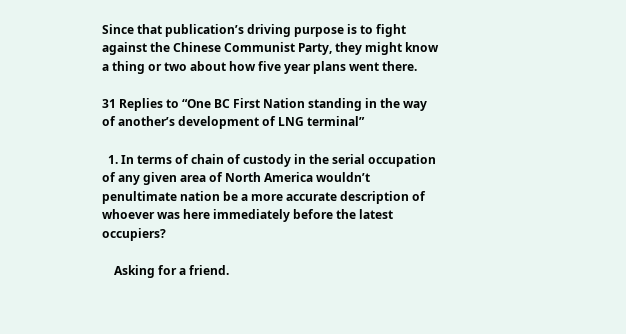Since that publication’s driving purpose is to fight against the Chinese Communist Party, they might know a thing or two about how five year plans went there.

31 Replies to “One BC First Nation standing in the way of another’s development of LNG terminal”

  1. In terms of chain of custody in the serial occupation of any given area of North America wouldn’t penultimate nation be a more accurate description of whoever was here immediately before the latest occupiers?

    Asking for a friend.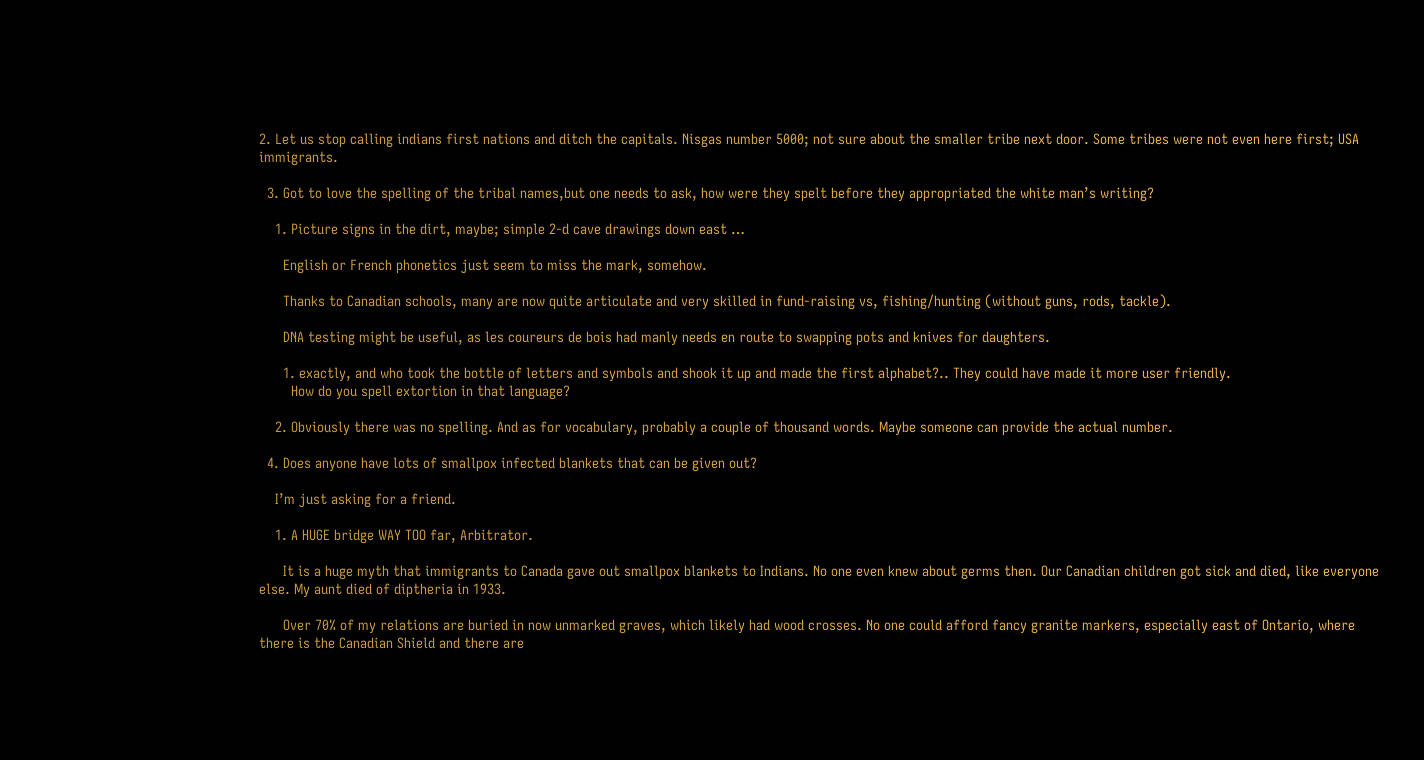2. Let us stop calling indians first nations and ditch the capitals. Nisgas number 5000; not sure about the smaller tribe next door. Some tribes were not even here first; USA immigrants.

  3. Got to love the spelling of the tribal names,but one needs to ask, how were they spelt before they appropriated the white man’s writing?

    1. Picture signs in the dirt, maybe; simple 2-d cave drawings down east …

      English or French phonetics just seem to miss the mark, somehow.

      Thanks to Canadian schools, many are now quite articulate and very skilled in fund-raising vs, fishing/hunting (without guns, rods, tackle).

      DNA testing might be useful, as les coureurs de bois had manly needs en route to swapping pots and knives for daughters.

      1. exactly, and who took the bottle of letters and symbols and shook it up and made the first alphabet?.. They could have made it more user friendly.
        How do you spell extortion in that language?

    2. Obviously there was no spelling. And as for vocabulary, probably a couple of thousand words. Maybe someone can provide the actual number.

  4. Does anyone have lots of smallpox infected blankets that can be given out?

    I’m just asking for a friend.

    1. A HUGE bridge WAY TOO far, Arbitrator.

      It is a huge myth that immigrants to Canada gave out smallpox blankets to Indians. No one even knew about germs then. Our Canadian children got sick and died, like everyone else. My aunt died of diptheria in 1933.

      Over 70% of my relations are buried in now unmarked graves, which likely had wood crosses. No one could afford fancy granite markers, especially east of Ontario, where there is the Canadian Shield and there are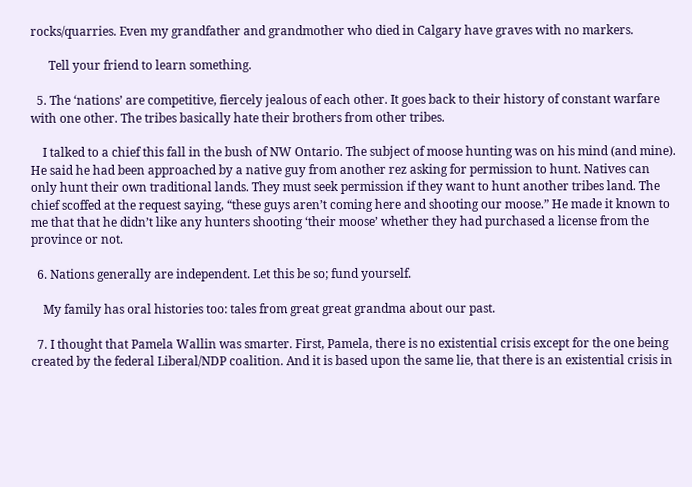rocks/quarries. Even my grandfather and grandmother who died in Calgary have graves with no markers.

      Tell your friend to learn something.

  5. The ‘nations’ are competitive, fiercely jealous of each other. It goes back to their history of constant warfare with one other. The tribes basically hate their brothers from other tribes.

    I talked to a chief this fall in the bush of NW Ontario. The subject of moose hunting was on his mind (and mine). He said he had been approached by a native guy from another rez asking for permission to hunt. Natives can only hunt their own traditional lands. They must seek permission if they want to hunt another tribes land. The chief scoffed at the request saying, “these guys aren’t coming here and shooting our moose.” He made it known to me that that he didn’t like any hunters shooting ‘their moose’ whether they had purchased a license from the province or not.

  6. Nations generally are independent. Let this be so; fund yourself.

    My family has oral histories too: tales from great great grandma about our past.

  7. I thought that Pamela Wallin was smarter. First, Pamela, there is no existential crisis except for the one being created by the federal Liberal/NDP coalition. And it is based upon the same lie, that there is an existential crisis in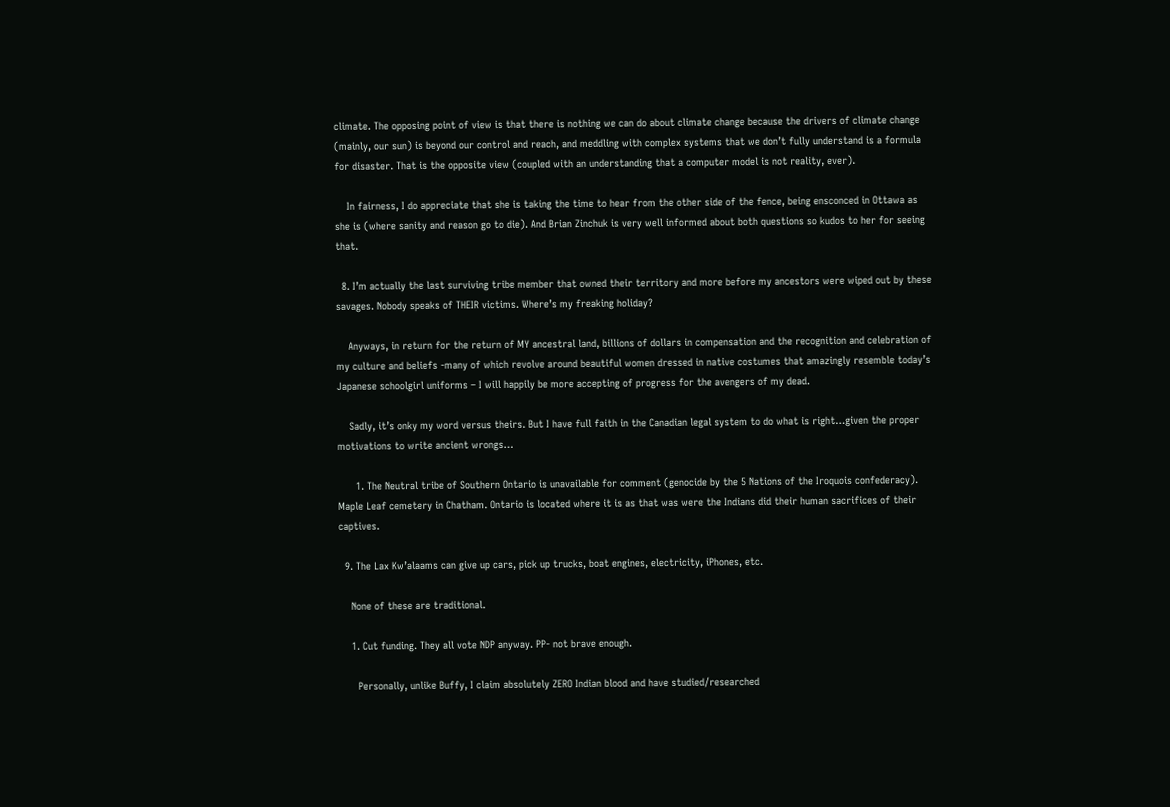climate. The opposing point of view is that there is nothing we can do about climate change because the drivers of climate change (mainly, our sun) is beyond our control and reach, and meddling with complex systems that we don’t fully understand is a formula for disaster. That is the opposite view (coupled with an understanding that a computer model is not reality, ever).

    In fairness, I do appreciate that she is taking the time to hear from the other side of the fence, being ensconced in Ottawa as she is (where sanity and reason go to die). And Brian Zinchuk is very well informed about both questions so kudos to her for seeing that.

  8. I’m actually the last surviving tribe member that owned their territory and more before my ancestors were wiped out by these savages. Nobody speaks of THEIR victims. Where’s my freaking holiday?

    Anyways, in return for the return of MY ancestral land, billions of dollars in compensation and the recognition and celebration of my culture and beliefs -many of which revolve around beautiful women dressed in native costumes that amazingly resemble today’s Japanese schoolgirl uniforms – I will happily be more accepting of progress for the avengers of my dead.

    Sadly, it’s onky my word versus theirs. But I have full faith in the Canadian legal system to do what is right…given the proper motivations to write ancient wrongs…

      1. The Neutral tribe of Southern Ontario is unavailable for comment (genocide by the 5 Nations of the Iroquois confederacy). Maple Leaf cemetery in Chatham. Ontario is located where it is as that was were the Indians did their human sacrifices of their captives.

  9. The Lax Kw’alaams can give up cars, pick up trucks, boat engines, electricity, iPhones, etc.

    None of these are traditional.

    1. Cut funding. They all vote NDP anyway. PP- not brave enough.

      Personally, unlike Buffy, I claim absolutely ZERO Indian blood and have studied/researched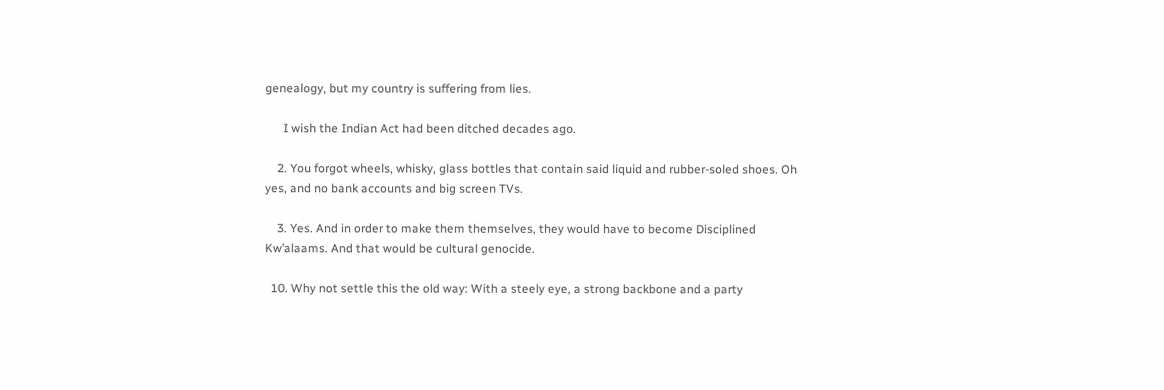genealogy, but my country is suffering from lies.

      I wish the Indian Act had been ditched decades ago.

    2. You forgot wheels, whisky, glass bottles that contain said liquid and rubber-soled shoes. Oh yes, and no bank accounts and big screen TVs.

    3. Yes. And in order to make them themselves, they would have to become Disciplined Kw’alaams. And that would be cultural genocide.

  10. Why not settle this the old way: With a steely eye, a strong backbone and a party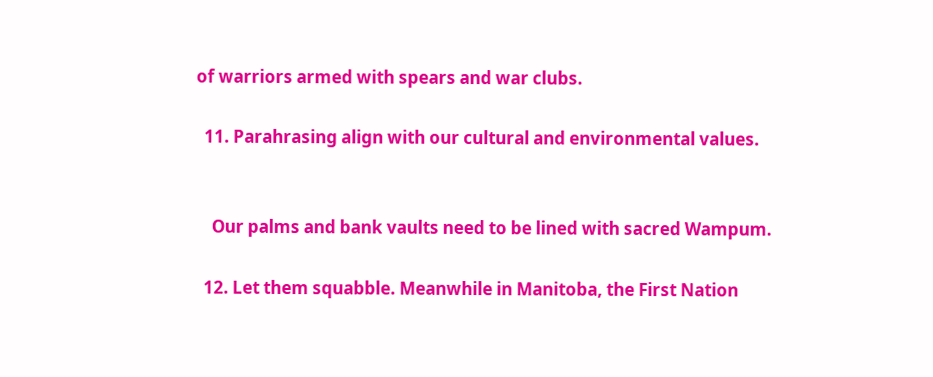of warriors armed with spears and war clubs.

  11. Parahrasing align with our cultural and environmental values.


    Our palms and bank vaults need to be lined with sacred Wampum.

  12. Let them squabble. Meanwhile in Manitoba, the First Nation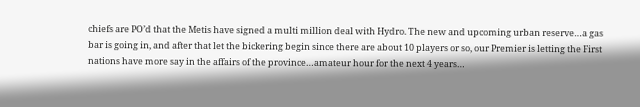chiefs are PO’d that the Metis have signed a multi million deal with Hydro. The new and upcoming urban reserve…a gas bar is going in, and after that let the bickering begin since there are about 10 players or so, our Premier is letting the First nations have more say in the affairs of the province…amateur hour for the next 4 years…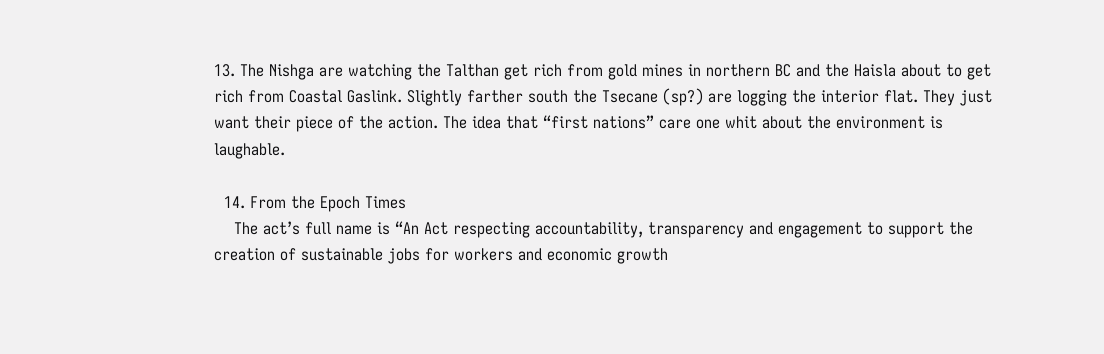13. The Nishga are watching the Talthan get rich from gold mines in northern BC and the Haisla about to get rich from Coastal Gaslink. Slightly farther south the Tsecane (sp?) are logging the interior flat. They just want their piece of the action. The idea that “first nations” care one whit about the environment is laughable.

  14. From the Epoch Times
    The act’s full name is “An Act respecting accountability, transparency and engagement to support the creation of sustainable jobs for workers and economic growth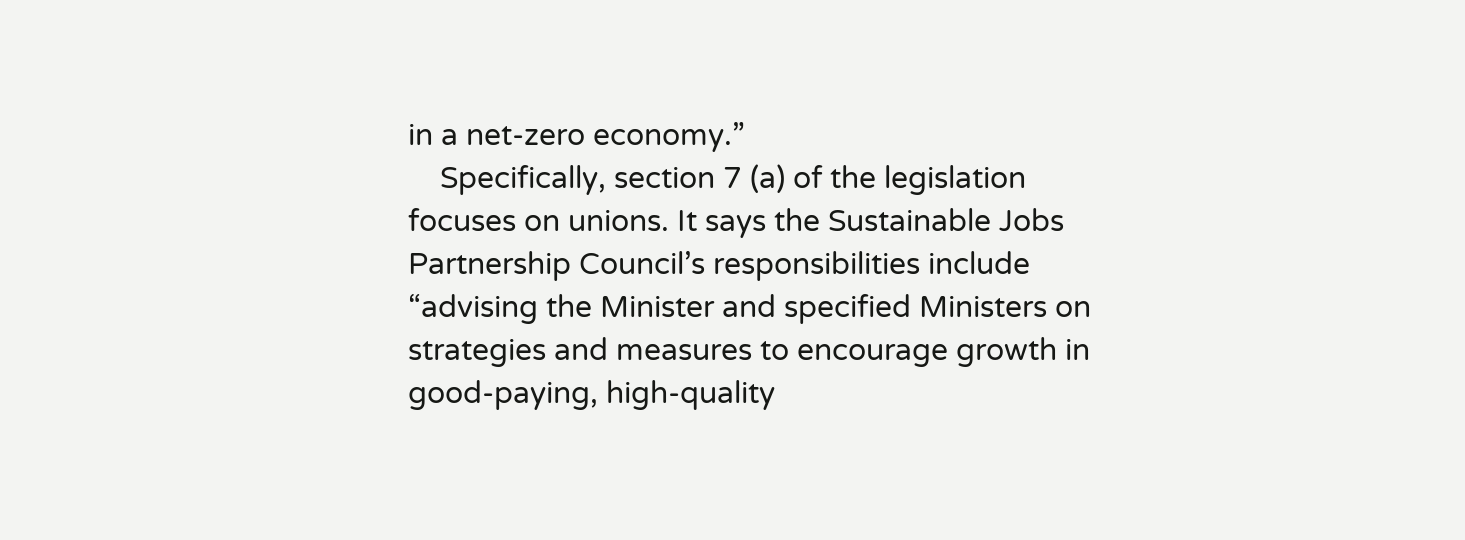in a net-zero economy.”
    Specifically, section 7 (a) of the legislation focuses on unions. It says the Sustainable Jobs Partnership Council’s responsibilities include “advising the Minister and specified Ministers on strategies and measures to encourage growth in good-paying, high-quality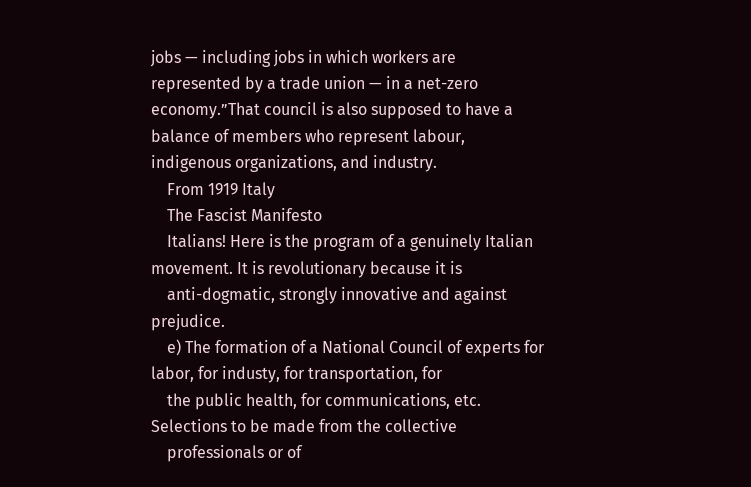jobs — including jobs in which workers are represented by a trade union — in a net-zero economy.”That council is also supposed to have a balance of members who represent labour, indigenous organizations, and industry.
    From 1919 Italy
    The Fascist Manifesto
    Italians! Here is the program of a genuinely Italian movement. It is revolutionary because it is
    anti-dogmatic, strongly innovative and against prejudice.
    e) The formation of a National Council of experts for labor, for industy, for transportation, for
    the public health, for communications, etc. Selections to be made from the collective
    professionals or of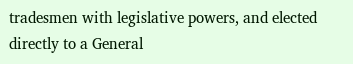tradesmen with legislative powers, and elected directly to a General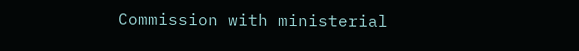Commission with ministerial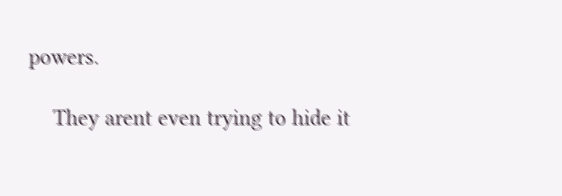powers.

    They arent even trying to hide it